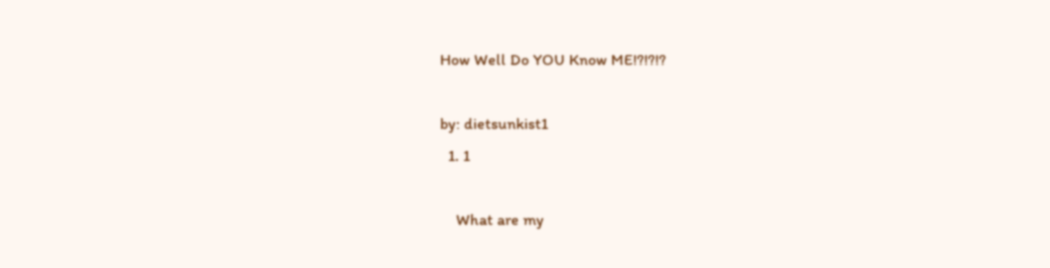How Well Do YOU Know ME!?!?!?

by: dietsunkist1
  1. 1

    What are my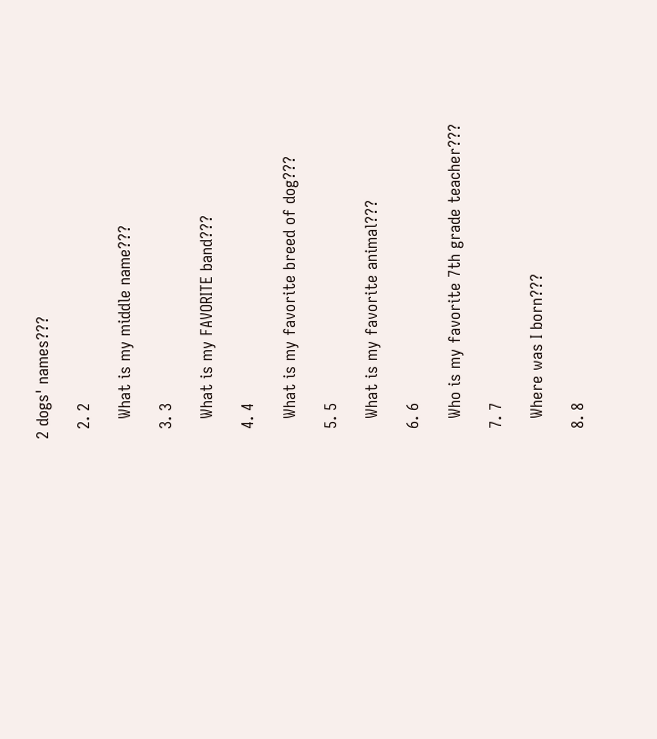2 dogs' names???

  2. 2

    What is my middle name???

  3. 3

    What is my FAVORITE band???

  4. 4

    What is my favorite breed of dog???

  5. 5

    What is my favorite animal???

  6. 6

    Who is my favorite 7th grade teacher???

  7. 7

    Where was I born???

  8. 8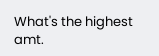What's the highest amt.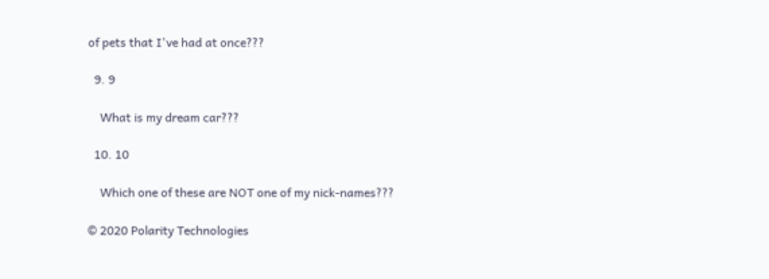of pets that I've had at once???

  9. 9

    What is my dream car???

  10. 10

    Which one of these are NOT one of my nick-names???

© 2020 Polarity Technologies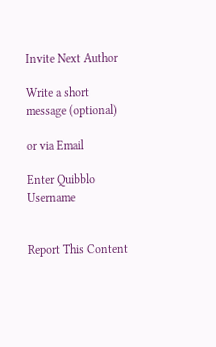Invite Next Author

Write a short message (optional)

or via Email

Enter Quibblo Username


Report This Content